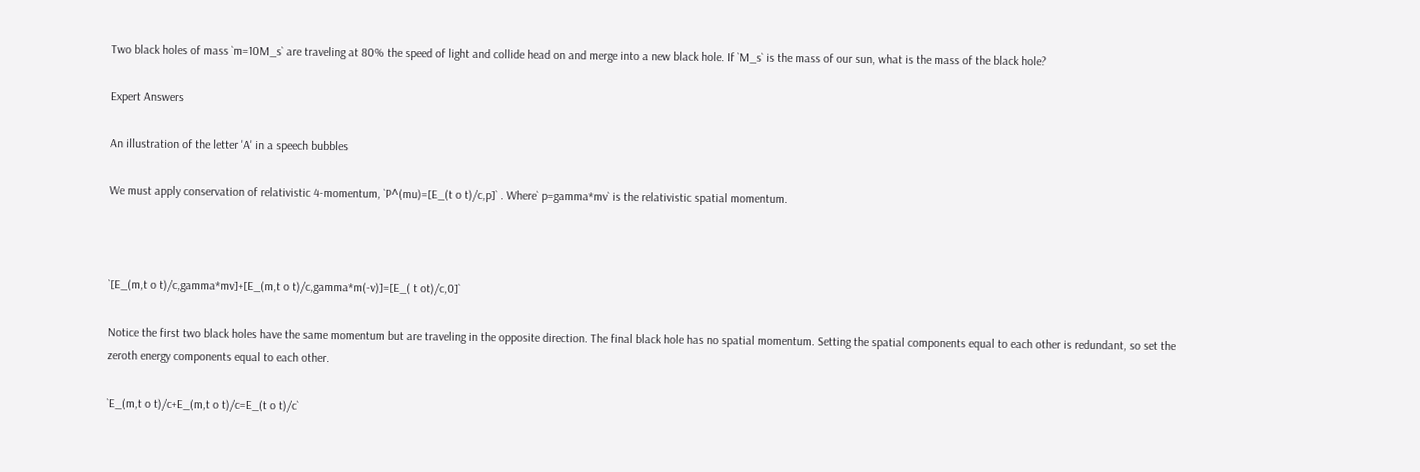Two black holes of mass `m=10M_s` are traveling at 80% the speed of light and collide head on and merge into a new black hole. If `M_s` is the mass of our sun, what is the mass of the black hole?

Expert Answers

An illustration of the letter 'A' in a speech bubbles

We must apply conservation of relativistic 4-momentum, `P^(mu)=[E_(t o t)/c,p]` . Where` p=gamma*mv` is the relativistic spatial momentum.



`[E_(m,t o t)/c,gamma*mv]+[E_(m,t o t)/c,gamma*m(-v)]=[E_( t ot)/c,0]`

Notice the first two black holes have the same momentum but are traveling in the opposite direction. The final black hole has no spatial momentum. Setting the spatial components equal to each other is redundant, so set the zeroth energy components equal to each other.

`E_(m,t o t)/c+E_(m,t o t)/c=E_(t o t)/c`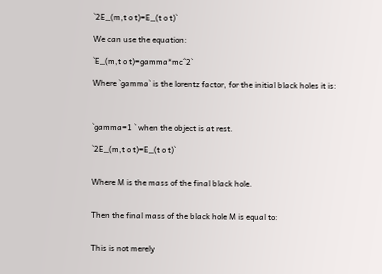`2E_(m,t o t)=E_(t o t)`

We can use the equation:

`E_(m,t o t)=gamma*mc^2`

Where `gamma` is the lorentz factor, for the initial black holes it is:



`gamma=1 ` when the object is at rest.

`2E_(m,t o t)=E_(t o t)`


Where M is the mass of the final black hole.


Then the final mass of the black hole M is equal to:


This is not merely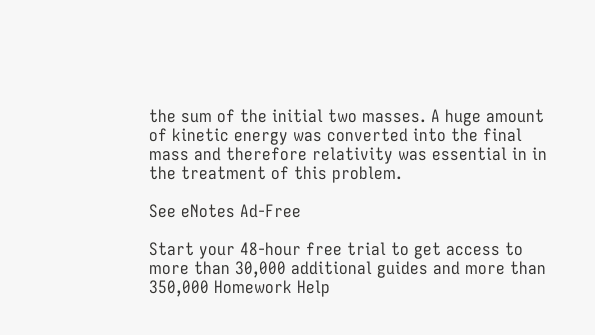the sum of the initial two masses. A huge amount of kinetic energy was converted into the final mass and therefore relativity was essential in in the treatment of this problem.

See eNotes Ad-Free

Start your 48-hour free trial to get access to more than 30,000 additional guides and more than 350,000 Homework Help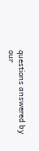questions answered by our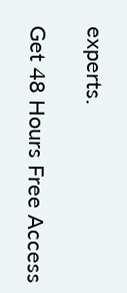experts.

Get 48 Hours Free Access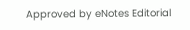Approved by eNotes Editorial